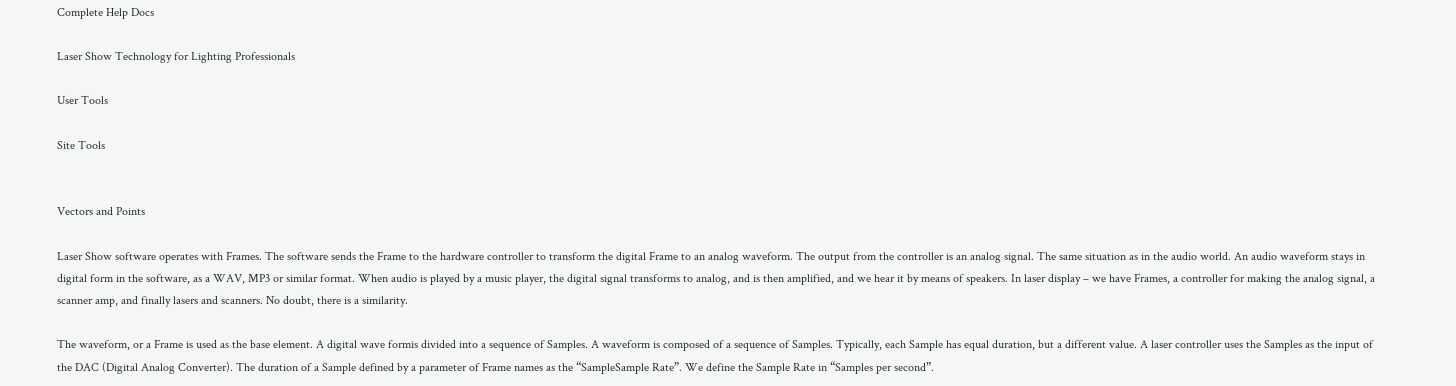Complete Help Docs

Laser Show Technology for Lighting Professionals

User Tools

Site Tools


Vectors and Points

Laser Show software operates with Frames. The software sends the Frame to the hardware controller to transform the digital Frame to an analog waveform. The output from the controller is an analog signal. The same situation as in the audio world. An audio waveform stays in digital form in the software, as a WAV, MP3 or similar format. When audio is played by a music player, the digital signal transforms to analog, and is then amplified, and we hear it by means of speakers. In laser display – we have Frames, a controller for making the analog signal, a scanner amp, and finally lasers and scanners. No doubt, there is a similarity.

The waveform, or a Frame is used as the base element. A digital wave formis divided into a sequence of Samples. A waveform is composed of a sequence of Samples. Typically, each Sample has equal duration, but a different value. A laser controller uses the Samples as the input of the DAC (Digital Analog Converter). The duration of a Sample defined by a parameter of Frame names as the “SampleSample Rate”. We define the Sample Rate in “Samples per second”.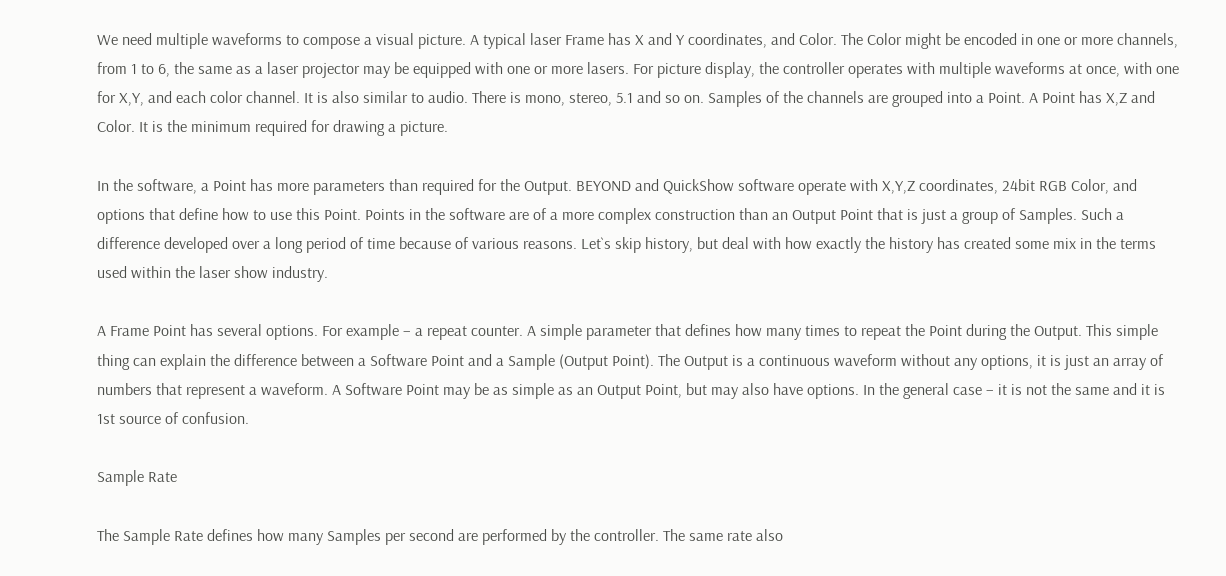We need multiple waveforms to compose a visual picture. A typical laser Frame has X and Y coordinates, and Color. The Color might be encoded in one or more channels, from 1 to 6, the same as a laser projector may be equipped with one or more lasers. For picture display, the controller operates with multiple waveforms at once, with one for X,Y, and each color channel. It is also similar to audio. There is mono, stereo, 5.1 and so on. Samples of the channels are grouped into a Point. A Point has X,Z and Color. It is the minimum required for drawing a picture.

In the software, a Point has more parameters than required for the Output. BEYOND and QuickShow software operate with X,Y,Z coordinates, 24bit RGB Color, and options that define how to use this Point. Points in the software are of a more complex construction than an Output Point that is just a group of Samples. Such a difference developed over a long period of time because of various reasons. Let`s skip history, but deal with how exactly the history has created some mix in the terms used within the laser show industry.

A Frame Point has several options. For example – a repeat counter. A simple parameter that defines how many times to repeat the Point during the Output. This simple thing can explain the difference between a Software Point and a Sample (Output Point). The Output is a continuous waveform without any options, it is just an array of numbers that represent a waveform. A Software Point may be as simple as an Output Point, but may also have options. In the general case – it is not the same and it is 1st source of confusion.

Sample Rate

The Sample Rate defines how many Samples per second are performed by the controller. The same rate also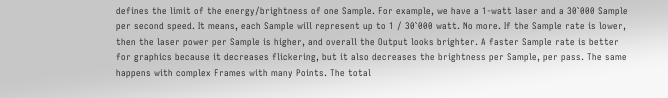defines the limit of the energy/brightness of one Sample. For example, we have a 1-watt laser and a 30`000 Sample per second speed. It means, each Sample will represent up to 1 / 30`000 watt. No more. If the Sample rate is lower, then the laser power per Sample is higher, and overall the Output looks brighter. A faster Sample rate is better for graphics because it decreases flickering, but it also decreases the brightness per Sample, per pass. The same happens with complex Frames with many Points. The total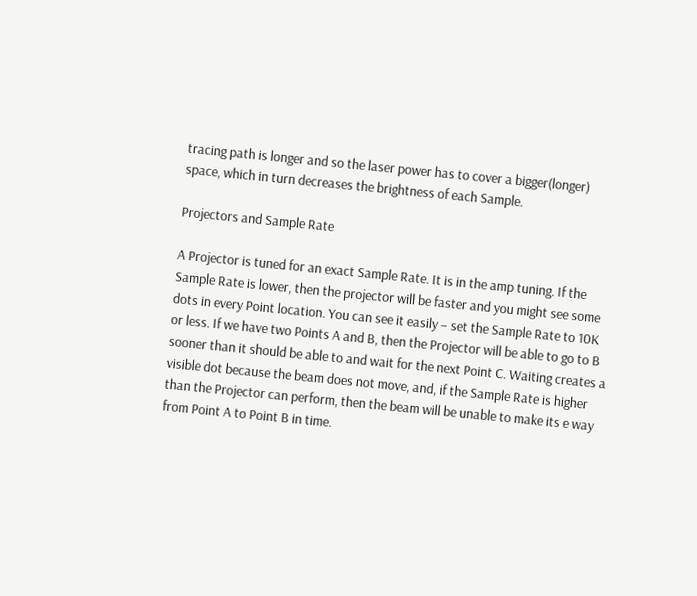tracing path is longer and so the laser power has to cover a bigger(longer) space, which in turn decreases the brightness of each Sample.

Projectors and Sample Rate

A Projector is tuned for an exact Sample Rate. It is in the amp tuning. If the Sample Rate is lower, then the projector will be faster and you might see some dots in every Point location. You can see it easily – set the Sample Rate to 10K or less. If we have two Points A and B, then the Projector will be able to go to B sooner than it should be able to and wait for the next Point C. Waiting creates a visible dot because the beam does not move, and, if the Sample Rate is higher than the Projector can perform, then the beam will be unable to make its e way from Point A to Point B in time.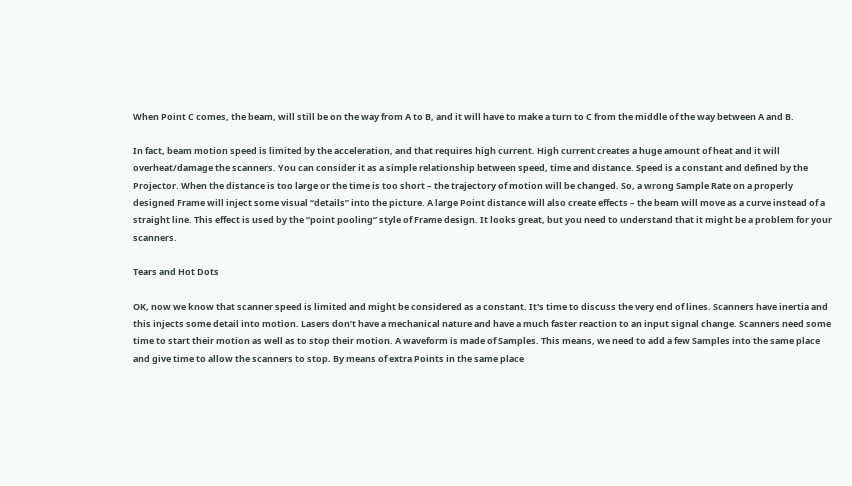When Point C comes, the beam, will still be on the way from A to B, and it will have to make a turn to C from the middle of the way between A and B.

In fact, beam motion speed is limited by the acceleration, and that requires high current. High current creates a huge amount of heat and it will overheat/damage the scanners. You can consider it as a simple relationship between speed, time and distance. Speed is a constant and defined by the Projector. When the distance is too large or the time is too short – the trajectory of motion will be changed. So, a wrong Sample Rate on a properly designed Frame will inject some visual “details” into the picture. A large Point distance will also create effects – the beam will move as a curve instead of a straight line. This effect is used by the “point pooling” style of Frame design. It looks great, but you need to understand that it might be a problem for your scanners.

Tears and Hot Dots

OK, now we know that scanner speed is limited and might be considered as a constant. It's time to discuss the very end of lines. Scanners have inertia and this injects some detail into motion. Lasers don’t have a mechanical nature and have a much faster reaction to an input signal change. Scanners need some time to start their motion as well as to stop their motion. A waveform is made of Samples. This means, we need to add a few Samples into the same place and give time to allow the scanners to stop. By means of extra Points in the same place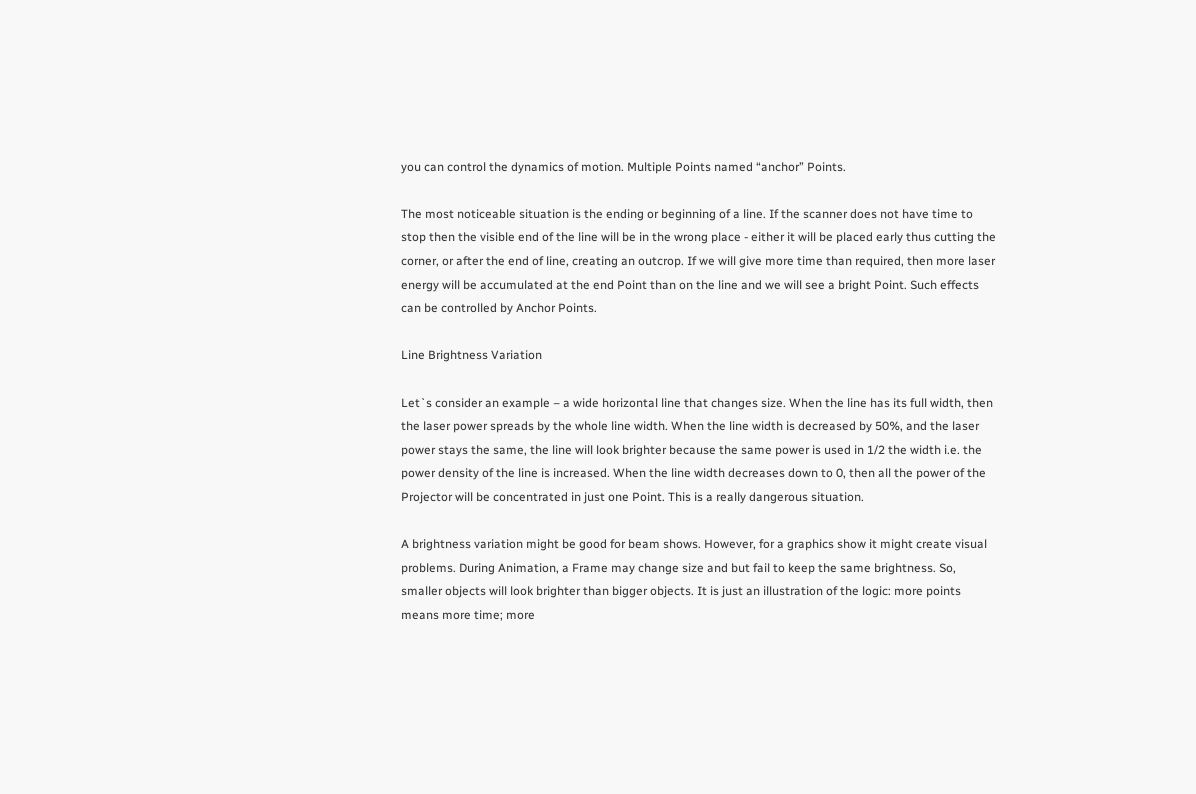you can control the dynamics of motion. Multiple Points named “anchor” Points.

The most noticeable situation is the ending or beginning of a line. If the scanner does not have time to stop then the visible end of the line will be in the wrong place - either it will be placed early thus cutting the corner, or after the end of line, creating an outcrop. If we will give more time than required, then more laser energy will be accumulated at the end Point than on the line and we will see a bright Point. Such effects can be controlled by Anchor Points.

Line Brightness Variation

Let`s consider an example – a wide horizontal line that changes size. When the line has its full width, then the laser power spreads by the whole line width. When the line width is decreased by 50%, and the laser power stays the same, the line will look brighter because the same power is used in 1/2 the width i.e. the power density of the line is increased. When the line width decreases down to 0, then all the power of the Projector will be concentrated in just one Point. This is a really dangerous situation.

A brightness variation might be good for beam shows. However, for a graphics show it might create visual problems. During Animation, a Frame may change size and but fail to keep the same brightness. So, smaller objects will look brighter than bigger objects. It is just an illustration of the logic: more points means more time; more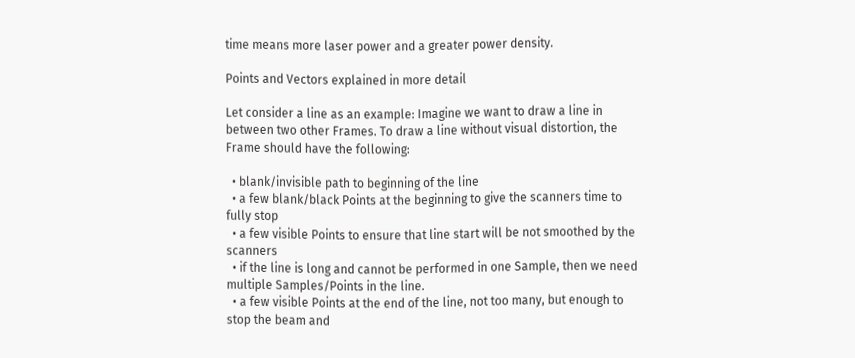time means more laser power and a greater power density.

Points and Vectors explained in more detail

Let consider a line as an example: Imagine we want to draw a line in between two other Frames. To draw a line without visual distortion, the Frame should have the following:

  • blank/invisible path to beginning of the line
  • a few blank/black Points at the beginning to give the scanners time to fully stop
  • a few visible Points to ensure that line start will be not smoothed by the scanners
  • if the line is long and cannot be performed in one Sample, then we need multiple Samples/Points in the line.
  • a few visible Points at the end of the line, not too many, but enough to stop the beam and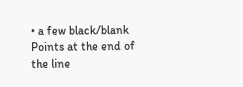• a few black/blank Points at the end of the line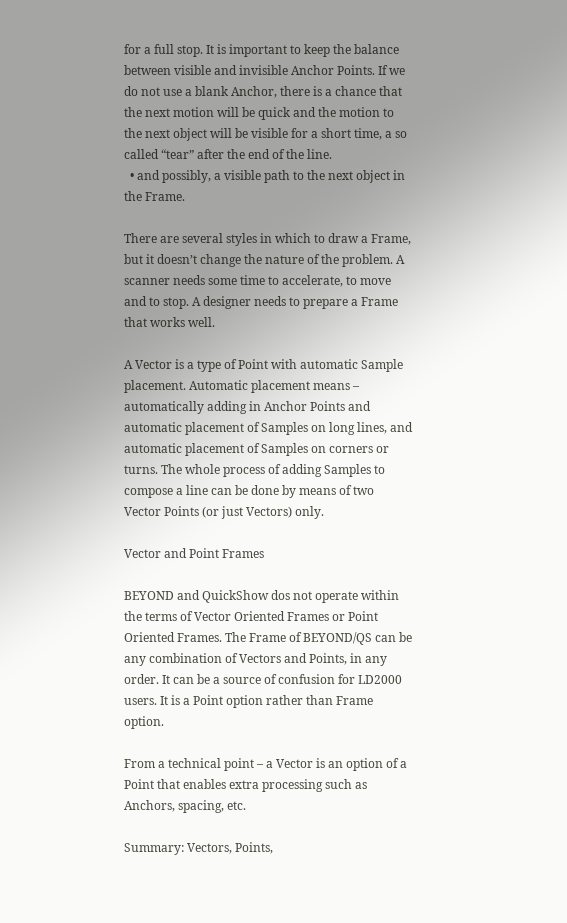for a full stop. It is important to keep the balance between visible and invisible Anchor Points. If we do not use a blank Anchor, there is a chance that the next motion will be quick and the motion to the next object will be visible for a short time, a so called “tear” after the end of the line.
  • and possibly, a visible path to the next object in the Frame.

There are several styles in which to draw a Frame, but it doesn’t change the nature of the problem. A scanner needs some time to accelerate, to move and to stop. A designer needs to prepare a Frame that works well.

A Vector is a type of Point with automatic Sample placement. Automatic placement means – automatically adding in Anchor Points and automatic placement of Samples on long lines, and automatic placement of Samples on corners or turns. The whole process of adding Samples to compose a line can be done by means of two Vector Points (or just Vectors) only.

Vector and Point Frames

BEYOND and QuickShow dos not operate within the terms of Vector Oriented Frames or Point Oriented Frames. The Frame of BEYOND/QS can be any combination of Vectors and Points, in any order. It can be a source of confusion for LD2000 users. It is a Point option rather than Frame option.

From a technical point – a Vector is an option of a Point that enables extra processing such as Anchors, spacing, etc.

Summary: Vectors, Points,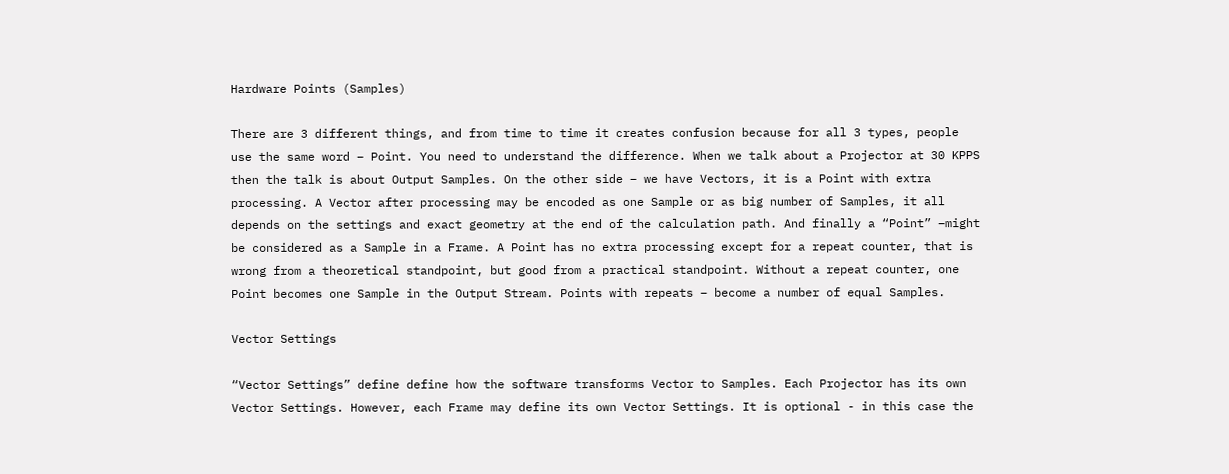Hardware Points (Samples)

There are 3 different things, and from time to time it creates confusion because for all 3 types, people use the same word – Point. You need to understand the difference. When we talk about a Projector at 30 KPPS then the talk is about Output Samples. On the other side – we have Vectors, it is a Point with extra processing. A Vector after processing may be encoded as one Sample or as big number of Samples, it all depends on the settings and exact geometry at the end of the calculation path. And finally a “Point” –might be considered as a Sample in a Frame. A Point has no extra processing except for a repeat counter, that is wrong from a theoretical standpoint, but good from a practical standpoint. Without a repeat counter, one Point becomes one Sample in the Output Stream. Points with repeats – become a number of equal Samples.

Vector Settings

“Vector Settings” define define how the software transforms Vector to Samples. Each Projector has its own Vector Settings. However, each Frame may define its own Vector Settings. It is optional - in this case the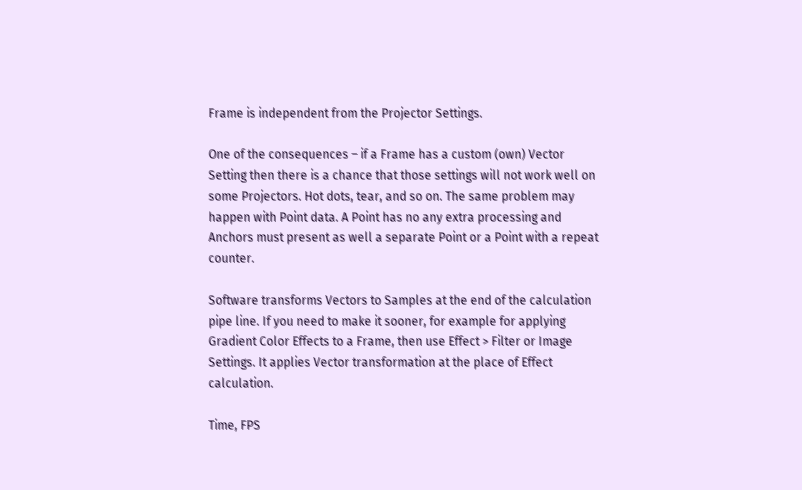Frame is independent from the Projector Settings.

One of the consequences – if a Frame has a custom (own) Vector Setting then there is a chance that those settings will not work well on some Projectors. Hot dots, tear, and so on. The same problem may happen with Point data. A Point has no any extra processing and Anchors must present as well a separate Point or a Point with a repeat counter.

Software transforms Vectors to Samples at the end of the calculation pipe line. If you need to make it sooner, for example for applying Gradient Color Effects to a Frame, then use Effect > Filter or Image Settings. It applies Vector transformation at the place of Effect calculation.

Time, FPS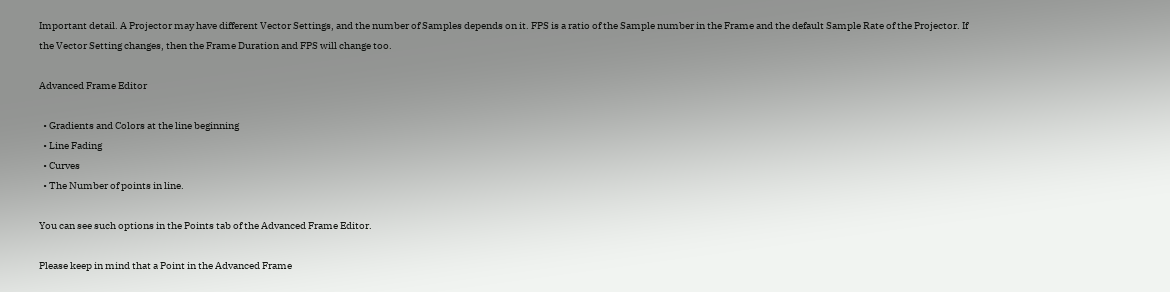Important detail. A Projector may have different Vector Settings, and the number of Samples depends on it. FPS is a ratio of the Sample number in the Frame and the default Sample Rate of the Projector. If the Vector Setting changes, then the Frame Duration and FPS will change too.

Advanced Frame Editor

  • Gradients and Colors at the line beginning
  • Line Fading
  • Curves
  • The Number of points in line.

You can see such options in the Points tab of the Advanced Frame Editor.

Please keep in mind that a Point in the Advanced Frame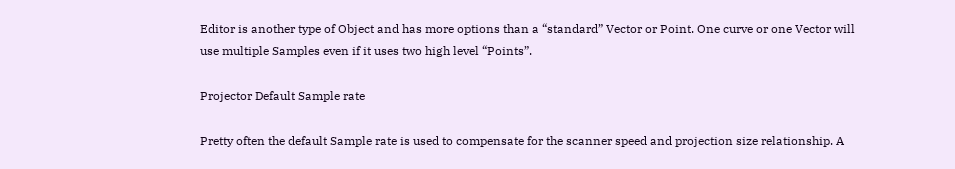Editor is another type of Object and has more options than a “standard” Vector or Point. One curve or one Vector will use multiple Samples even if it uses two high level “Points”.

Projector Default Sample rate

Pretty often the default Sample rate is used to compensate for the scanner speed and projection size relationship. A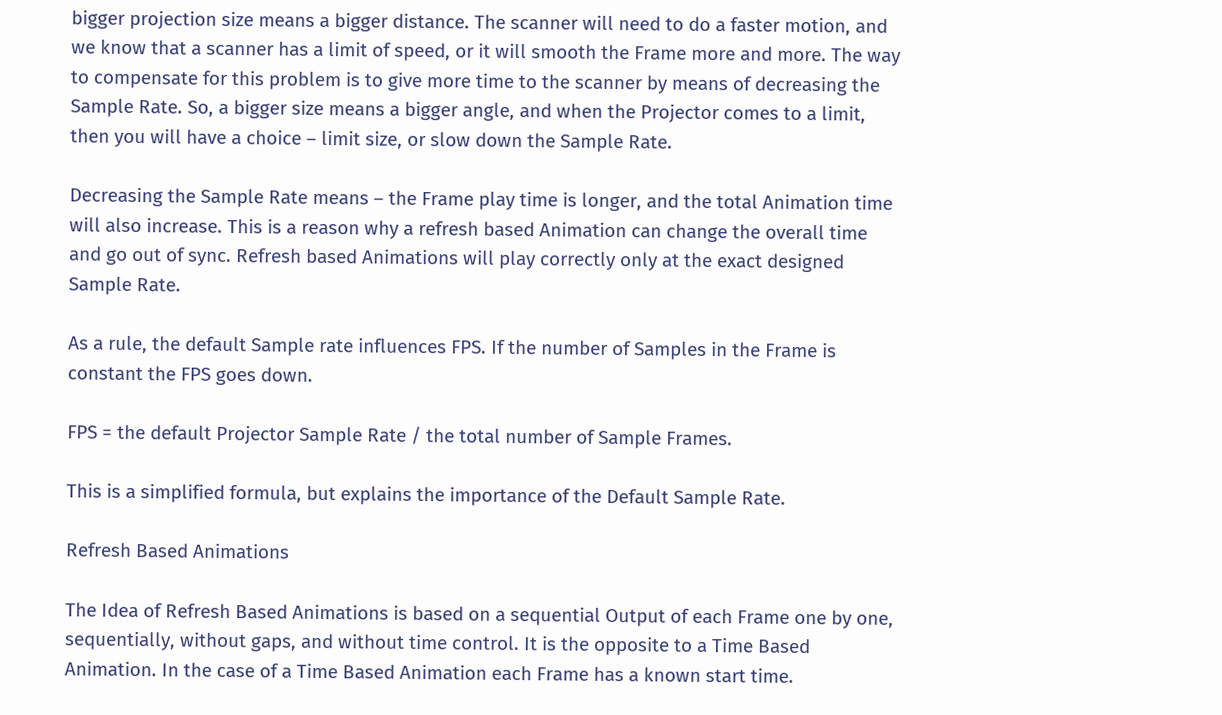bigger projection size means a bigger distance. The scanner will need to do a faster motion, and we know that a scanner has a limit of speed, or it will smooth the Frame more and more. The way to compensate for this problem is to give more time to the scanner by means of decreasing the Sample Rate. So, a bigger size means a bigger angle, and when the Projector comes to a limit, then you will have a choice – limit size, or slow down the Sample Rate.

Decreasing the Sample Rate means – the Frame play time is longer, and the total Animation time will also increase. This is a reason why a refresh based Animation can change the overall time and go out of sync. Refresh based Animations will play correctly only at the exact designed Sample Rate.

As a rule, the default Sample rate influences FPS. If the number of Samples in the Frame is constant the FPS goes down.

FPS = the default Projector Sample Rate / the total number of Sample Frames.

This is a simplified formula, but explains the importance of the Default Sample Rate.

Refresh Based Animations

The Idea of Refresh Based Animations is based on a sequential Output of each Frame one by one, sequentially, without gaps, and without time control. It is the opposite to a Time Based Animation. In the case of a Time Based Animation each Frame has a known start time.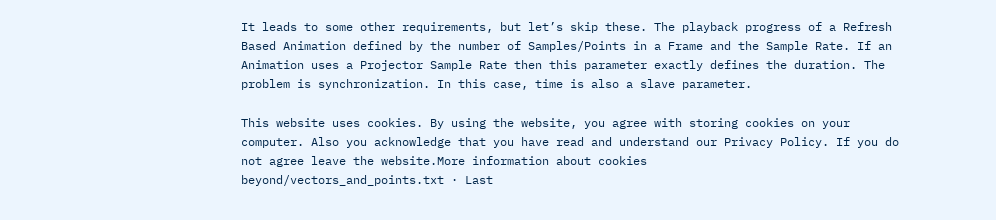It leads to some other requirements, but let’s skip these. The playback progress of a Refresh Based Animation defined by the number of Samples/Points in a Frame and the Sample Rate. If an Animation uses a Projector Sample Rate then this parameter exactly defines the duration. The problem is synchronization. In this case, time is also a slave parameter.

This website uses cookies. By using the website, you agree with storing cookies on your computer. Also you acknowledge that you have read and understand our Privacy Policy. If you do not agree leave the website.More information about cookies
beyond/vectors_and_points.txt · Last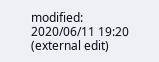modified: 2020/06/11 19:20 (external edit)